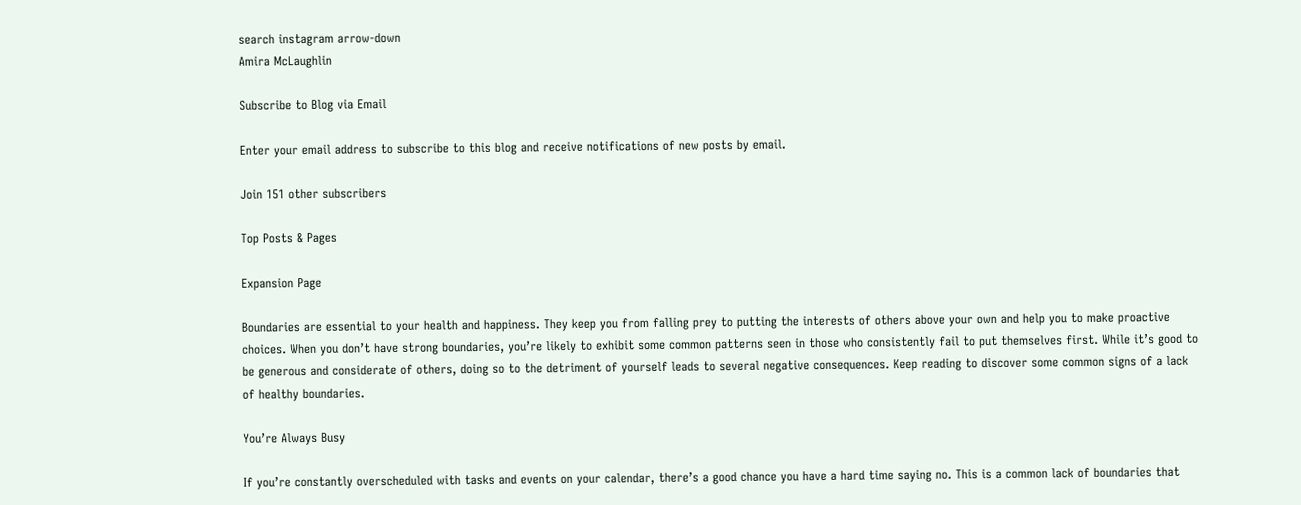search instagram arrow-down
Amira McLaughlin

Subscribe to Blog via Email

Enter your email address to subscribe to this blog and receive notifications of new posts by email.

Join 151 other subscribers

Top Posts & Pages

Expansion Page

Boundaries are essential to your health and happiness. They keep you from falling prey to putting the interests of others above your own and help you to make proactive choices. When you don’t have strong boundaries, you’re likely to exhibit some common patterns seen in those who consistently fail to put themselves first. While it’s good to be generous and considerate of others, doing so to the detriment of yourself leads to several negative consequences. Keep reading to discover some common signs of a lack of healthy boundaries.

You’re Always Busy

If you’re constantly overscheduled with tasks and events on your calendar, there’s a good chance you have a hard time saying no. This is a common lack of boundaries that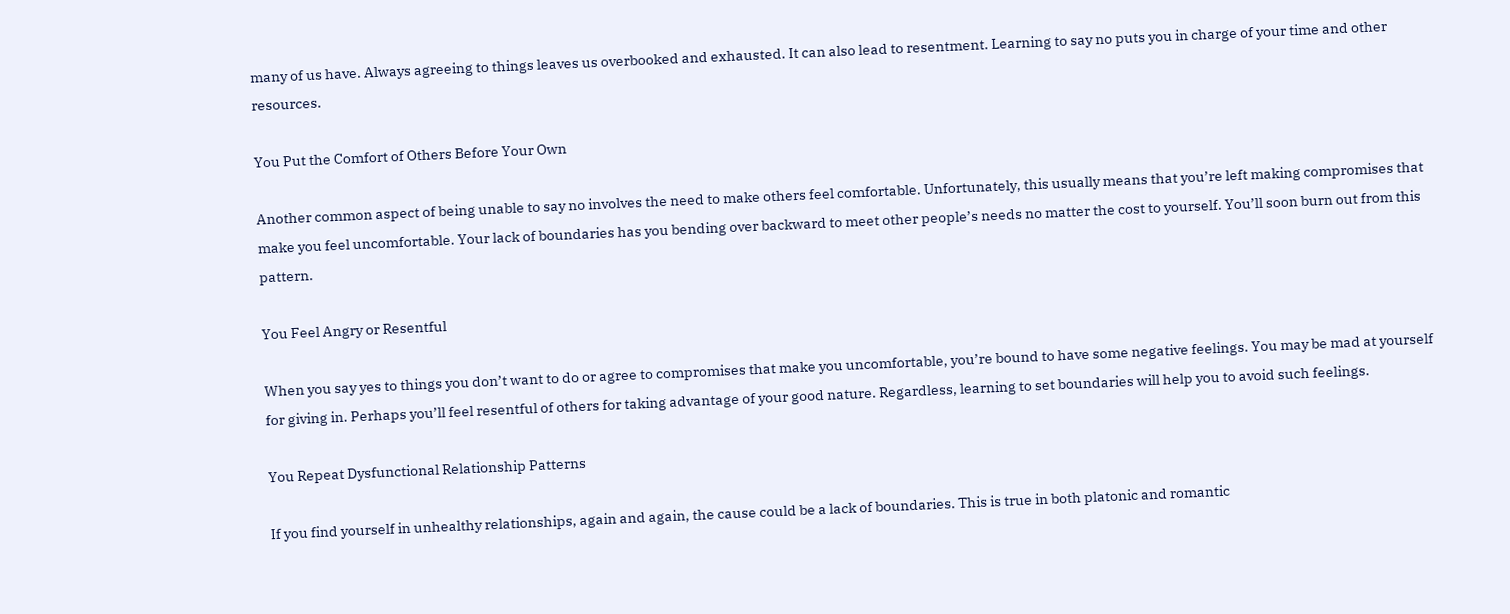many of us have. Always agreeing to things leaves us overbooked and exhausted. It can also lead to resentment. Learning to say no puts you in charge of your time and other resources.

You Put the Comfort of Others Before Your Own

Another common aspect of being unable to say no involves the need to make others feel comfortable. Unfortunately, this usually means that you’re left making compromises that make you feel uncomfortable. Your lack of boundaries has you bending over backward to meet other people’s needs no matter the cost to yourself. You’ll soon burn out from this pattern.

You Feel Angry or Resentful

When you say yes to things you don’t want to do or agree to compromises that make you uncomfortable, you’re bound to have some negative feelings. You may be mad at yourself for giving in. Perhaps you’ll feel resentful of others for taking advantage of your good nature. Regardless, learning to set boundaries will help you to avoid such feelings.

You Repeat Dysfunctional Relationship Patterns

If you find yourself in unhealthy relationships, again and again, the cause could be a lack of boundaries. This is true in both platonic and romantic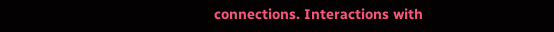connections. Interactions with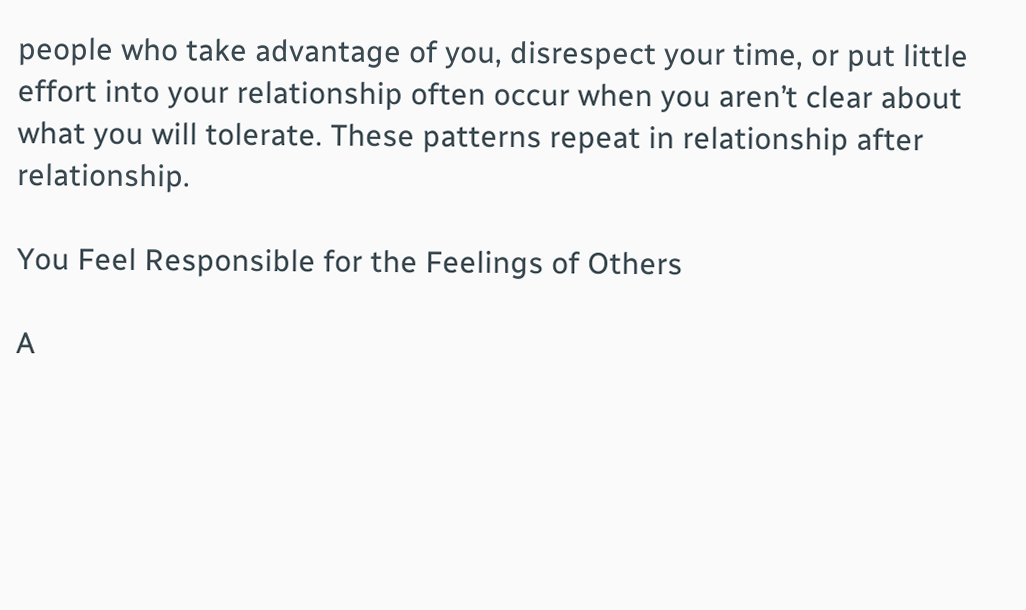people who take advantage of you, disrespect your time, or put little effort into your relationship often occur when you aren’t clear about what you will tolerate. These patterns repeat in relationship after relationship.

You Feel Responsible for the Feelings of Others

A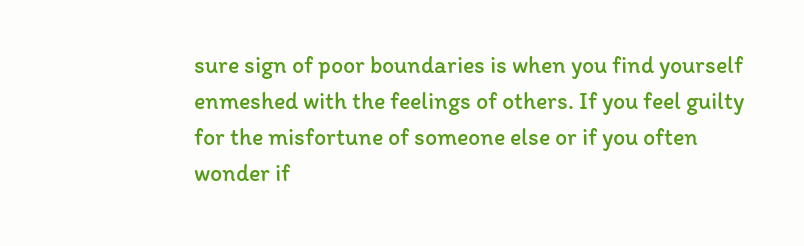sure sign of poor boundaries is when you find yourself enmeshed with the feelings of others. If you feel guilty for the misfortune of someone else or if you often wonder if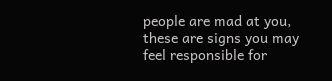people are mad at you, these are signs you may feel responsible for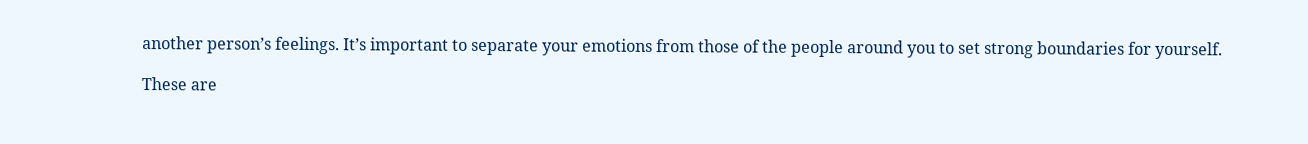another person’s feelings. It’s important to separate your emotions from those of the people around you to set strong boundaries for yourself.

These are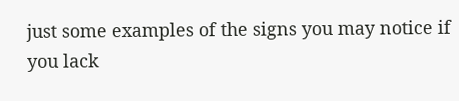just some examples of the signs you may notice if you lack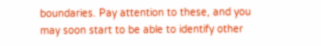boundaries. Pay attention to these, and you may soon start to be able to identify other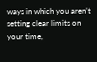ways in which you aren’t setting clear limits on your time,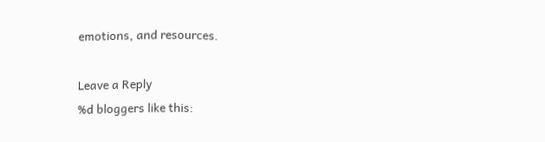emotions, and resources.

Leave a Reply
%d bloggers like this: